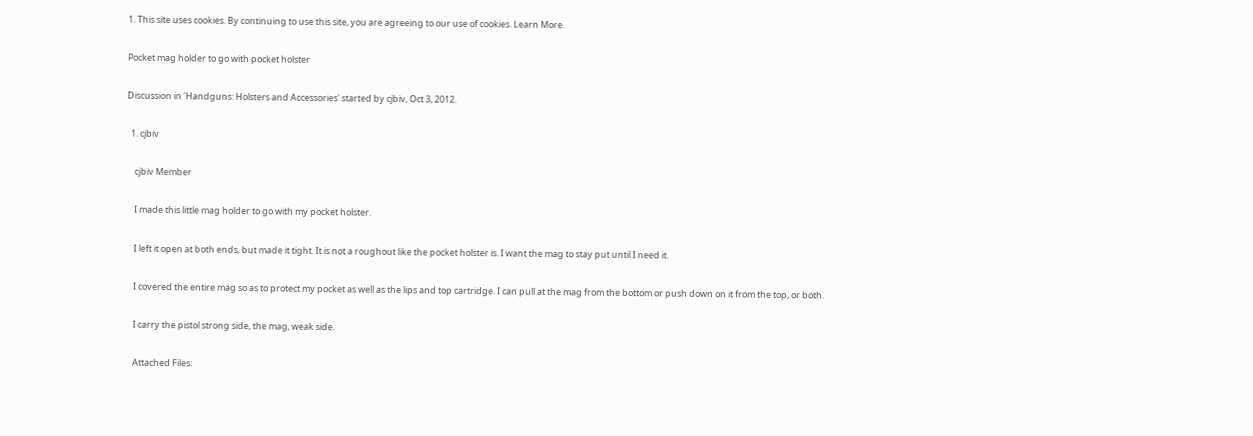1. This site uses cookies. By continuing to use this site, you are agreeing to our use of cookies. Learn More.

Pocket mag holder to go with pocket holster

Discussion in 'Handguns: Holsters and Accessories' started by cjbiv, Oct 3, 2012.

  1. cjbiv

    cjbiv Member

    I made this little mag holder to go with my pocket holster.

    I left it open at both ends, but made it tight. It is not a roughout like the pocket holster is. I want the mag to stay put until I need it.

    I covered the entire mag so as to protect my pocket as well as the lips and top cartridge. I can pull at the mag from the bottom or push down on it from the top, or both.

    I carry the pistol strong side, the mag, weak side.

    Attached Files: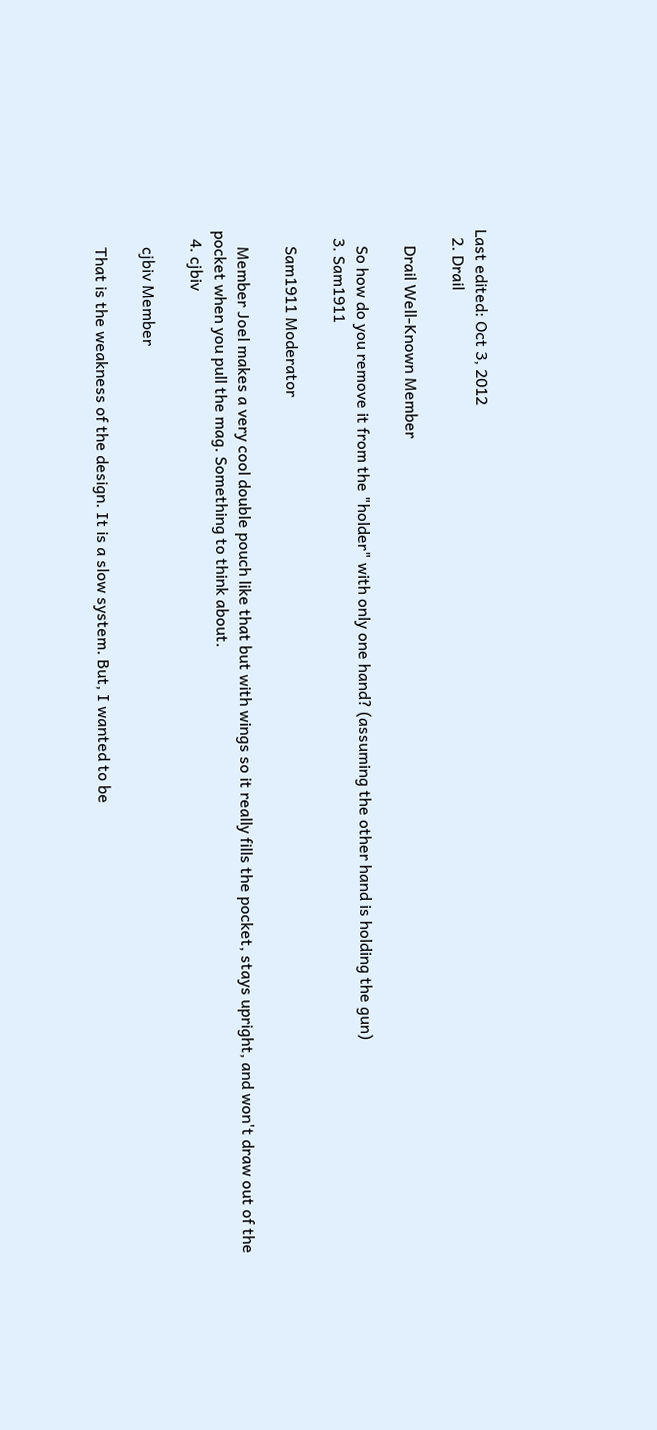Last edited: Oct 3, 2012
  2. Drail

    Drail Well-Known Member

    So how do you remove it from the "holder" with only one hand? (assuming the other hand is holding the gun)
  3. Sam1911

    Sam1911 Moderator

    Member Joel makes a very cool double pouch like that but with wings so it really fills the pocket, stays upright, and won't draw out of the pocket when you pull the mag. Something to think about.
  4. cjbiv

    cjbiv Member

    That is the weakness of the design. It is a slow system. But, I wanted to be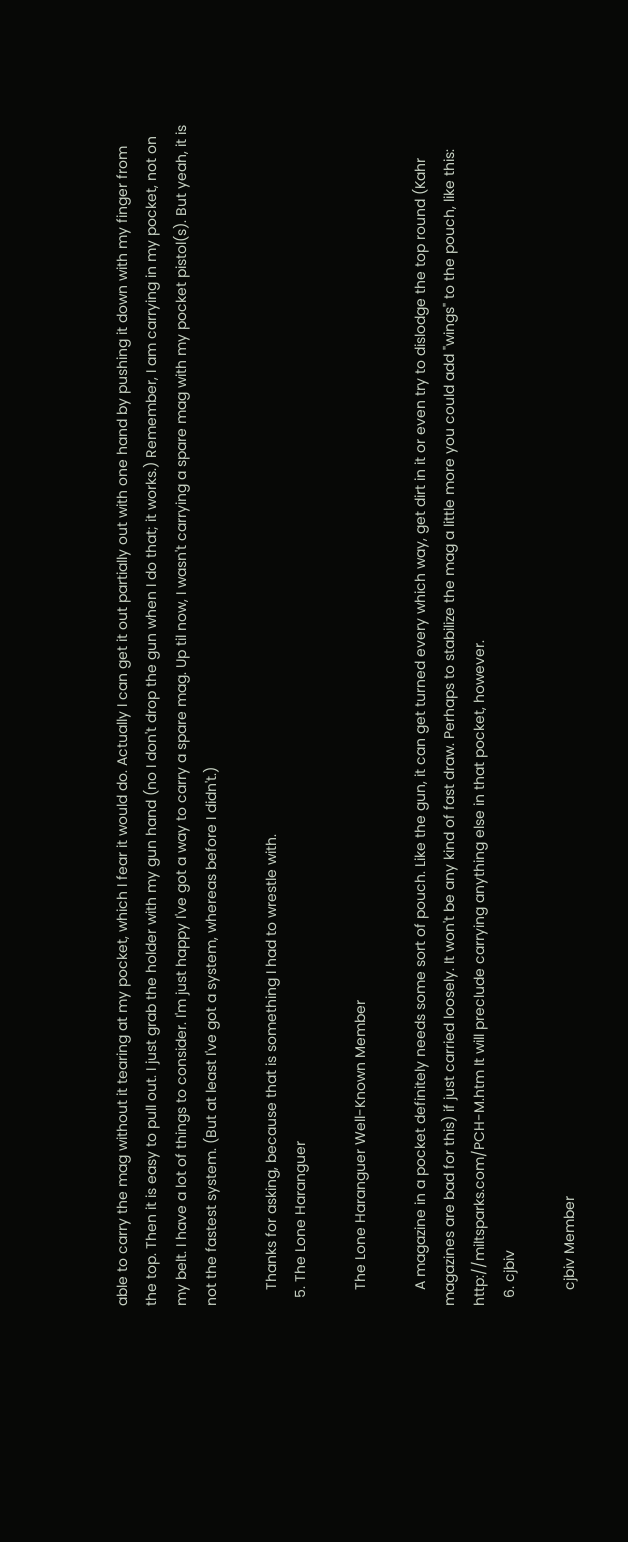able to carry the mag without it tearing at my pocket, which I fear it would do. Actually I can get it out partially out with one hand by pushing it down with my finger from the top. Then it is easy to pull out. I just grab the holder with my gun hand (no I don't drop the gun when I do that; it works.) Remember, I am carrying in my pocket, not on my belt. I have a lot of things to consider. I'm just happy I've got a way to carry a spare mag. Up til now, I wasn't carrying a spare mag with my pocket pistol(s). But yeah, it is not the fastest system. (But at least I've got a system, whereas before I didn't.)

    Thanks for asking, because that is something I had to wrestle with.
  5. The Lone Haranguer

    The Lone Haranguer Well-Known Member

    A magazine in a pocket definitely needs some sort of pouch. Like the gun, it can get turned every which way, get dirt in it or even try to dislodge the top round (Kahr magazines are bad for this) if just carried loosely. It won't be any kind of fast draw. Perhaps to stabilize the mag a little more you could add "wings" to the pouch, like this: http://miltsparks.com/PCH-M.htm It will preclude carrying anything else in that pocket, however.
  6. cjbiv

    cjbiv Member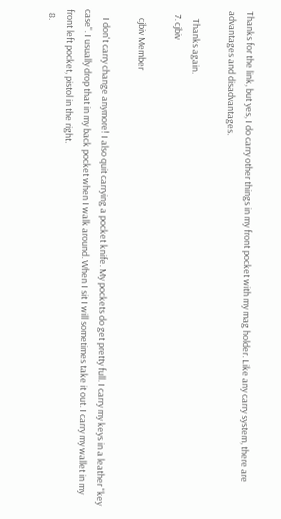Thanks for the link, but yes, I do carry other things in my front pocket with my mag holder. Like any carry system, there are advantages and disadvantages.

    Thanks again.
  7. cjbiv

    cjbiv Member

    I don't carry change anymore! I also quit carrying a pocket knife. My pockets do get pretty full. I carry my keys in a leather "key case". I usually drop that in my back pocket when I walk around. When I sit I will sometimes take it out. I carry my wallet in my front left pocket, pistol in the right.
  8.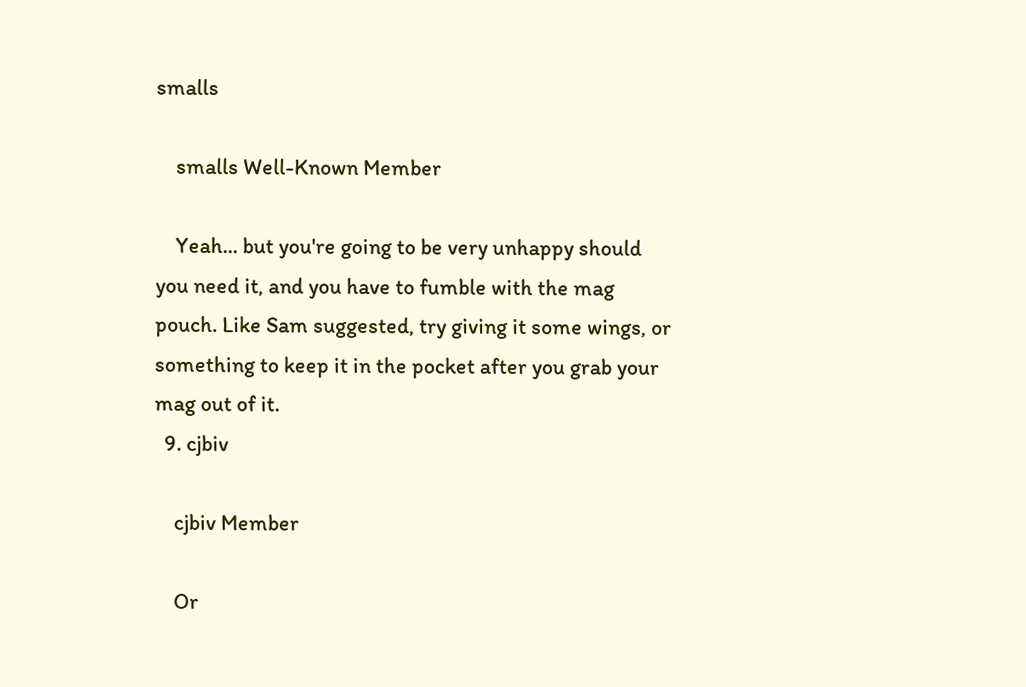smalls

    smalls Well-Known Member

    Yeah... but you're going to be very unhappy should you need it, and you have to fumble with the mag pouch. Like Sam suggested, try giving it some wings, or something to keep it in the pocket after you grab your mag out of it.
  9. cjbiv

    cjbiv Member

    Or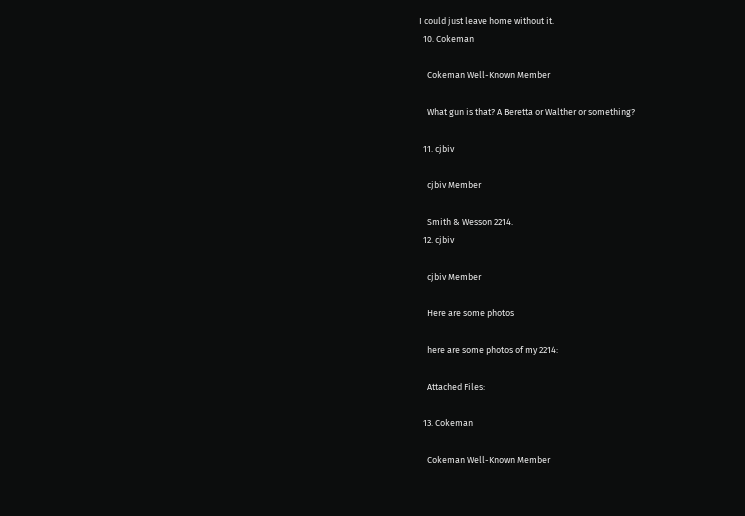I could just leave home without it.
  10. Cokeman

    Cokeman Well-Known Member

    What gun is that? A Beretta or Walther or something?

  11. cjbiv

    cjbiv Member

    Smith & Wesson 2214.
  12. cjbiv

    cjbiv Member

    Here are some photos

    here are some photos of my 2214:

    Attached Files:

  13. Cokeman

    Cokeman Well-Known Member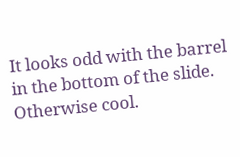It looks odd with the barrel in the bottom of the slide. Otherwise cool.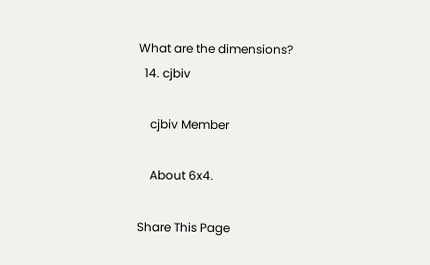What are the dimensions?
  14. cjbiv

    cjbiv Member

    About 6x4.

Share This Page